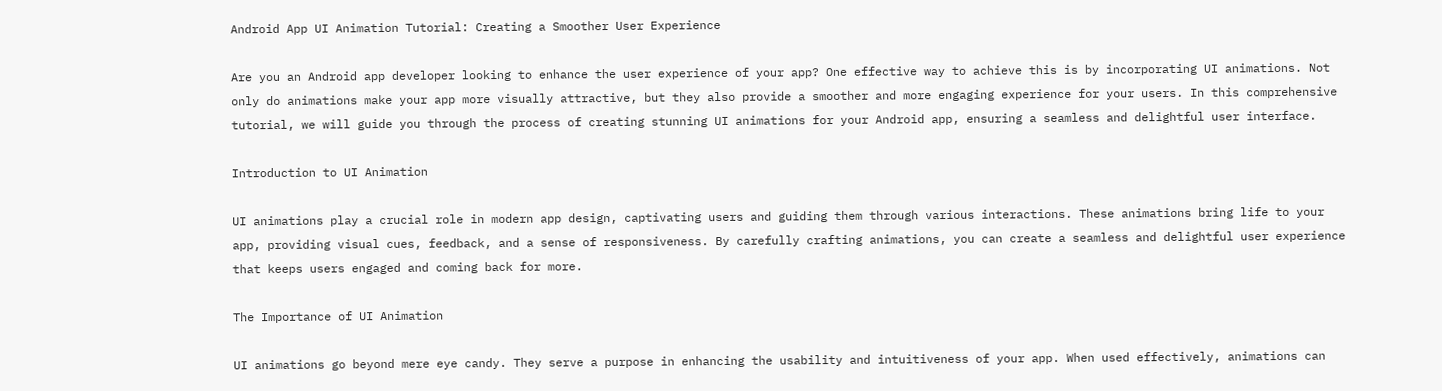Android App UI Animation Tutorial: Creating a Smoother User Experience

Are you an Android app developer looking to enhance the user experience of your app? One effective way to achieve this is by incorporating UI animations. Not only do animations make your app more visually attractive, but they also provide a smoother and more engaging experience for your users. In this comprehensive tutorial, we will guide you through the process of creating stunning UI animations for your Android app, ensuring a seamless and delightful user interface.

Introduction to UI Animation

UI animations play a crucial role in modern app design, captivating users and guiding them through various interactions. These animations bring life to your app, providing visual cues, feedback, and a sense of responsiveness. By carefully crafting animations, you can create a seamless and delightful user experience that keeps users engaged and coming back for more.

The Importance of UI Animation

UI animations go beyond mere eye candy. They serve a purpose in enhancing the usability and intuitiveness of your app. When used effectively, animations can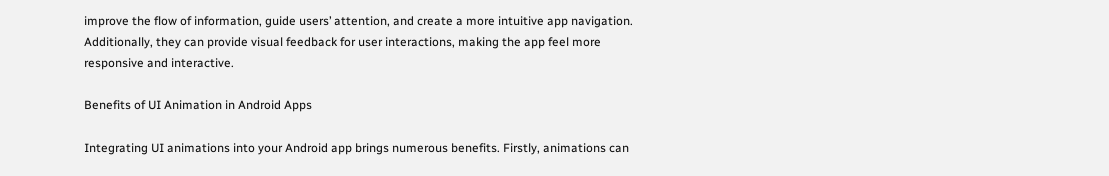improve the flow of information, guide users’ attention, and create a more intuitive app navigation. Additionally, they can provide visual feedback for user interactions, making the app feel more responsive and interactive.

Benefits of UI Animation in Android Apps

Integrating UI animations into your Android app brings numerous benefits. Firstly, animations can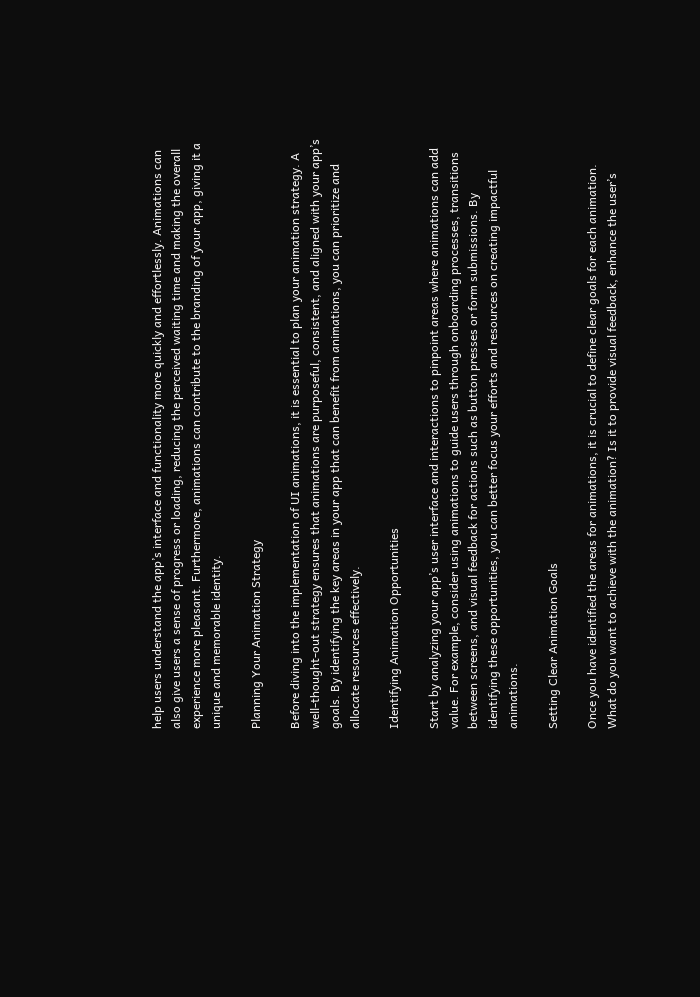help users understand the app’s interface and functionality more quickly and effortlessly. Animations can also give users a sense of progress or loading, reducing the perceived waiting time and making the overall experience more pleasant. Furthermore, animations can contribute to the branding of your app, giving it a unique and memorable identity.

Planning Your Animation Strategy

Before diving into the implementation of UI animations, it is essential to plan your animation strategy. A well-thought-out strategy ensures that animations are purposeful, consistent, and aligned with your app’s goals. By identifying the key areas in your app that can benefit from animations, you can prioritize and allocate resources effectively.

Identifying Animation Opportunities

Start by analyzing your app’s user interface and interactions to pinpoint areas where animations can add value. For example, consider using animations to guide users through onboarding processes, transitions between screens, and visual feedback for actions such as button presses or form submissions. By identifying these opportunities, you can better focus your efforts and resources on creating impactful animations.

Setting Clear Animation Goals

Once you have identified the areas for animations, it is crucial to define clear goals for each animation. What do you want to achieve with the animation? Is it to provide visual feedback, enhance the user’s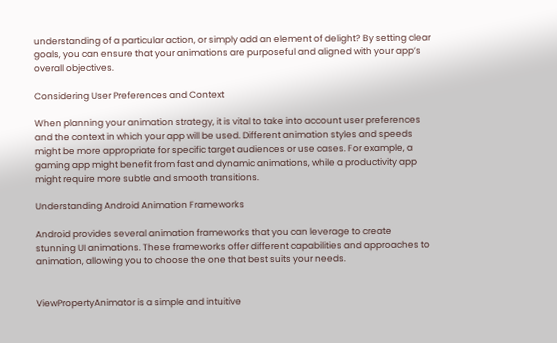understanding of a particular action, or simply add an element of delight? By setting clear goals, you can ensure that your animations are purposeful and aligned with your app’s overall objectives.

Considering User Preferences and Context

When planning your animation strategy, it is vital to take into account user preferences and the context in which your app will be used. Different animation styles and speeds might be more appropriate for specific target audiences or use cases. For example, a gaming app might benefit from fast and dynamic animations, while a productivity app might require more subtle and smooth transitions.

Understanding Android Animation Frameworks

Android provides several animation frameworks that you can leverage to create stunning UI animations. These frameworks offer different capabilities and approaches to animation, allowing you to choose the one that best suits your needs.


ViewPropertyAnimator is a simple and intuitive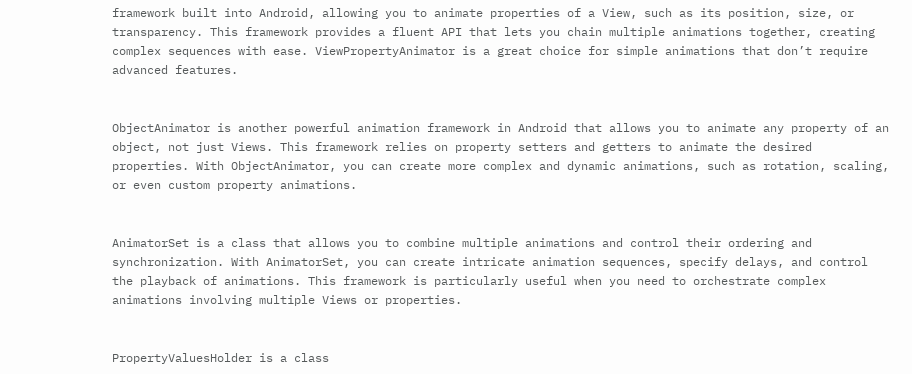framework built into Android, allowing you to animate properties of a View, such as its position, size, or transparency. This framework provides a fluent API that lets you chain multiple animations together, creating complex sequences with ease. ViewPropertyAnimator is a great choice for simple animations that don’t require advanced features.


ObjectAnimator is another powerful animation framework in Android that allows you to animate any property of an object, not just Views. This framework relies on property setters and getters to animate the desired properties. With ObjectAnimator, you can create more complex and dynamic animations, such as rotation, scaling, or even custom property animations.


AnimatorSet is a class that allows you to combine multiple animations and control their ordering and synchronization. With AnimatorSet, you can create intricate animation sequences, specify delays, and control the playback of animations. This framework is particularly useful when you need to orchestrate complex animations involving multiple Views or properties.


PropertyValuesHolder is a class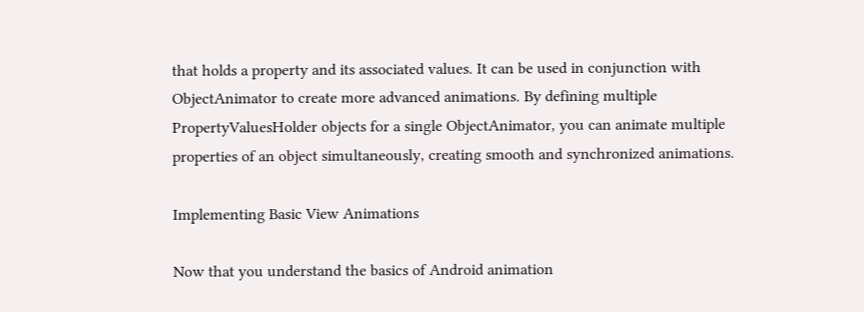that holds a property and its associated values. It can be used in conjunction with ObjectAnimator to create more advanced animations. By defining multiple PropertyValuesHolder objects for a single ObjectAnimator, you can animate multiple properties of an object simultaneously, creating smooth and synchronized animations.

Implementing Basic View Animations

Now that you understand the basics of Android animation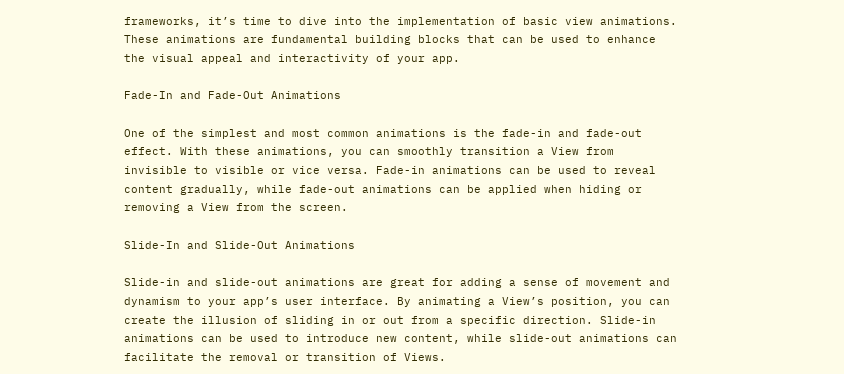frameworks, it’s time to dive into the implementation of basic view animations. These animations are fundamental building blocks that can be used to enhance the visual appeal and interactivity of your app.

Fade-In and Fade-Out Animations

One of the simplest and most common animations is the fade-in and fade-out effect. With these animations, you can smoothly transition a View from invisible to visible or vice versa. Fade-in animations can be used to reveal content gradually, while fade-out animations can be applied when hiding or removing a View from the screen.

Slide-In and Slide-Out Animations

Slide-in and slide-out animations are great for adding a sense of movement and dynamism to your app’s user interface. By animating a View’s position, you can create the illusion of sliding in or out from a specific direction. Slide-in animations can be used to introduce new content, while slide-out animations can facilitate the removal or transition of Views.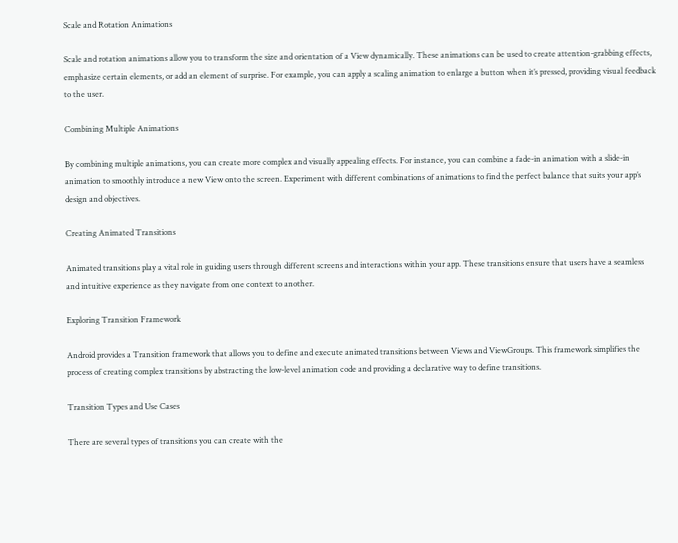Scale and Rotation Animations

Scale and rotation animations allow you to transform the size and orientation of a View dynamically. These animations can be used to create attention-grabbing effects, emphasize certain elements, or add an element of surprise. For example, you can apply a scaling animation to enlarge a button when it’s pressed, providing visual feedback to the user.

Combining Multiple Animations

By combining multiple animations, you can create more complex and visually appealing effects. For instance, you can combine a fade-in animation with a slide-in animation to smoothly introduce a new View onto the screen. Experiment with different combinations of animations to find the perfect balance that suits your app’s design and objectives.

Creating Animated Transitions

Animated transitions play a vital role in guiding users through different screens and interactions within your app. These transitions ensure that users have a seamless and intuitive experience as they navigate from one context to another.

Exploring Transition Framework

Android provides a Transition framework that allows you to define and execute animated transitions between Views and ViewGroups. This framework simplifies the process of creating complex transitions by abstracting the low-level animation code and providing a declarative way to define transitions.

Transition Types and Use Cases

There are several types of transitions you can create with the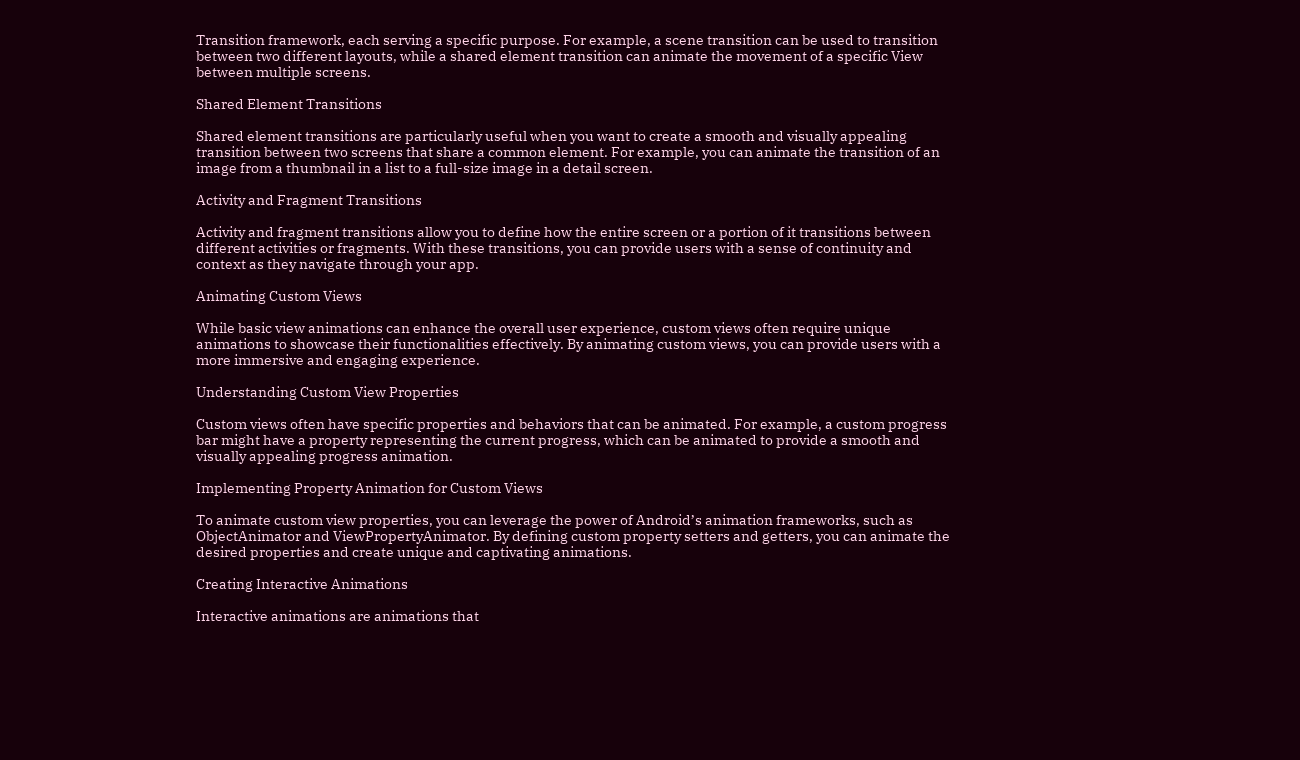Transition framework, each serving a specific purpose. For example, a scene transition can be used to transition between two different layouts, while a shared element transition can animate the movement of a specific View between multiple screens.

Shared Element Transitions

Shared element transitions are particularly useful when you want to create a smooth and visually appealing transition between two screens that share a common element. For example, you can animate the transition of an image from a thumbnail in a list to a full-size image in a detail screen.

Activity and Fragment Transitions

Activity and fragment transitions allow you to define how the entire screen or a portion of it transitions between different activities or fragments. With these transitions, you can provide users with a sense of continuity and context as they navigate through your app.

Animating Custom Views

While basic view animations can enhance the overall user experience, custom views often require unique animations to showcase their functionalities effectively. By animating custom views, you can provide users with a more immersive and engaging experience.

Understanding Custom View Properties

Custom views often have specific properties and behaviors that can be animated. For example, a custom progress bar might have a property representing the current progress, which can be animated to provide a smooth and visually appealing progress animation.

Implementing Property Animation for Custom Views

To animate custom view properties, you can leverage the power of Android’s animation frameworks, such as ObjectAnimator and ViewPropertyAnimator. By defining custom property setters and getters, you can animate the desired properties and create unique and captivating animations.

Creating Interactive Animations

Interactive animations are animations that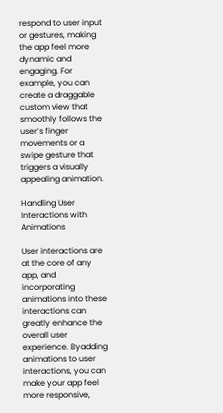respond to user input or gestures, making the app feel more dynamic and engaging. For example, you can create a draggable custom view that smoothly follows the user’s finger movements or a swipe gesture that triggers a visually appealing animation.

Handling User Interactions with Animations

User interactions are at the core of any app, and incorporating animations into these interactions can greatly enhance the overall user experience. Byadding animations to user interactions, you can make your app feel more responsive,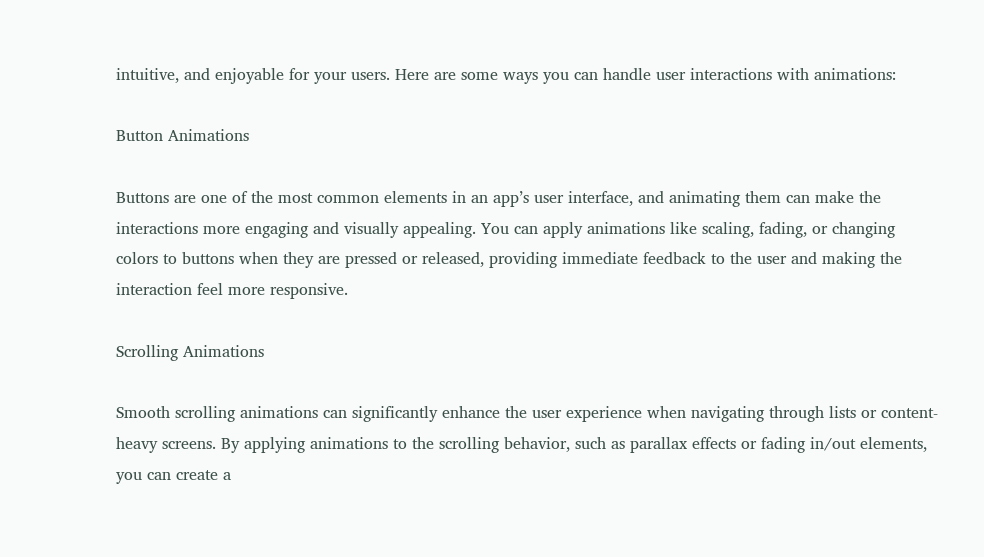intuitive, and enjoyable for your users. Here are some ways you can handle user interactions with animations:

Button Animations

Buttons are one of the most common elements in an app’s user interface, and animating them can make the interactions more engaging and visually appealing. You can apply animations like scaling, fading, or changing colors to buttons when they are pressed or released, providing immediate feedback to the user and making the interaction feel more responsive.

Scrolling Animations

Smooth scrolling animations can significantly enhance the user experience when navigating through lists or content-heavy screens. By applying animations to the scrolling behavior, such as parallax effects or fading in/out elements, you can create a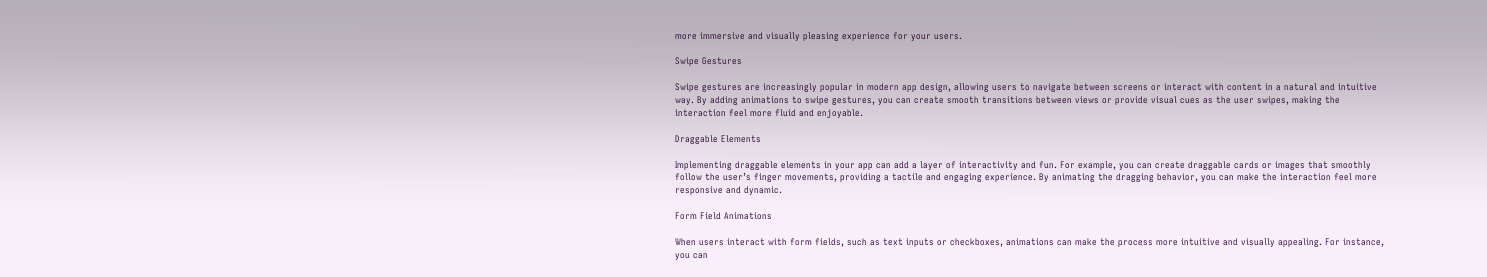more immersive and visually pleasing experience for your users.

Swipe Gestures

Swipe gestures are increasingly popular in modern app design, allowing users to navigate between screens or interact with content in a natural and intuitive way. By adding animations to swipe gestures, you can create smooth transitions between views or provide visual cues as the user swipes, making the interaction feel more fluid and enjoyable.

Draggable Elements

Implementing draggable elements in your app can add a layer of interactivity and fun. For example, you can create draggable cards or images that smoothly follow the user’s finger movements, providing a tactile and engaging experience. By animating the dragging behavior, you can make the interaction feel more responsive and dynamic.

Form Field Animations

When users interact with form fields, such as text inputs or checkboxes, animations can make the process more intuitive and visually appealing. For instance, you can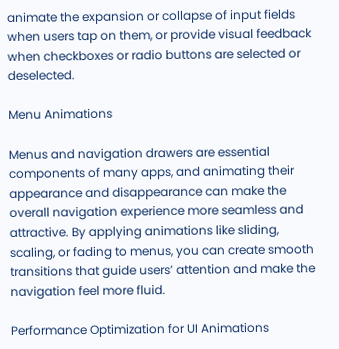animate the expansion or collapse of input fields when users tap on them, or provide visual feedback when checkboxes or radio buttons are selected or deselected.

Menu Animations

Menus and navigation drawers are essential components of many apps, and animating their appearance and disappearance can make the overall navigation experience more seamless and attractive. By applying animations like sliding, scaling, or fading to menus, you can create smooth transitions that guide users’ attention and make the navigation feel more fluid.

Performance Optimization for UI Animations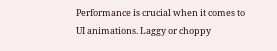Performance is crucial when it comes to UI animations. Laggy or choppy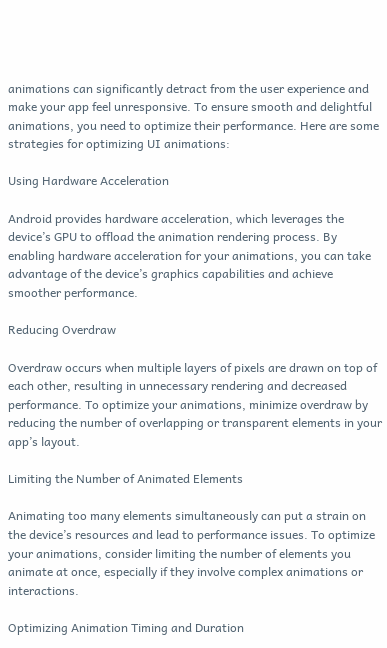animations can significantly detract from the user experience and make your app feel unresponsive. To ensure smooth and delightful animations, you need to optimize their performance. Here are some strategies for optimizing UI animations:

Using Hardware Acceleration

Android provides hardware acceleration, which leverages the device’s GPU to offload the animation rendering process. By enabling hardware acceleration for your animations, you can take advantage of the device’s graphics capabilities and achieve smoother performance.

Reducing Overdraw

Overdraw occurs when multiple layers of pixels are drawn on top of each other, resulting in unnecessary rendering and decreased performance. To optimize your animations, minimize overdraw by reducing the number of overlapping or transparent elements in your app’s layout.

Limiting the Number of Animated Elements

Animating too many elements simultaneously can put a strain on the device’s resources and lead to performance issues. To optimize your animations, consider limiting the number of elements you animate at once, especially if they involve complex animations or interactions.

Optimizing Animation Timing and Duration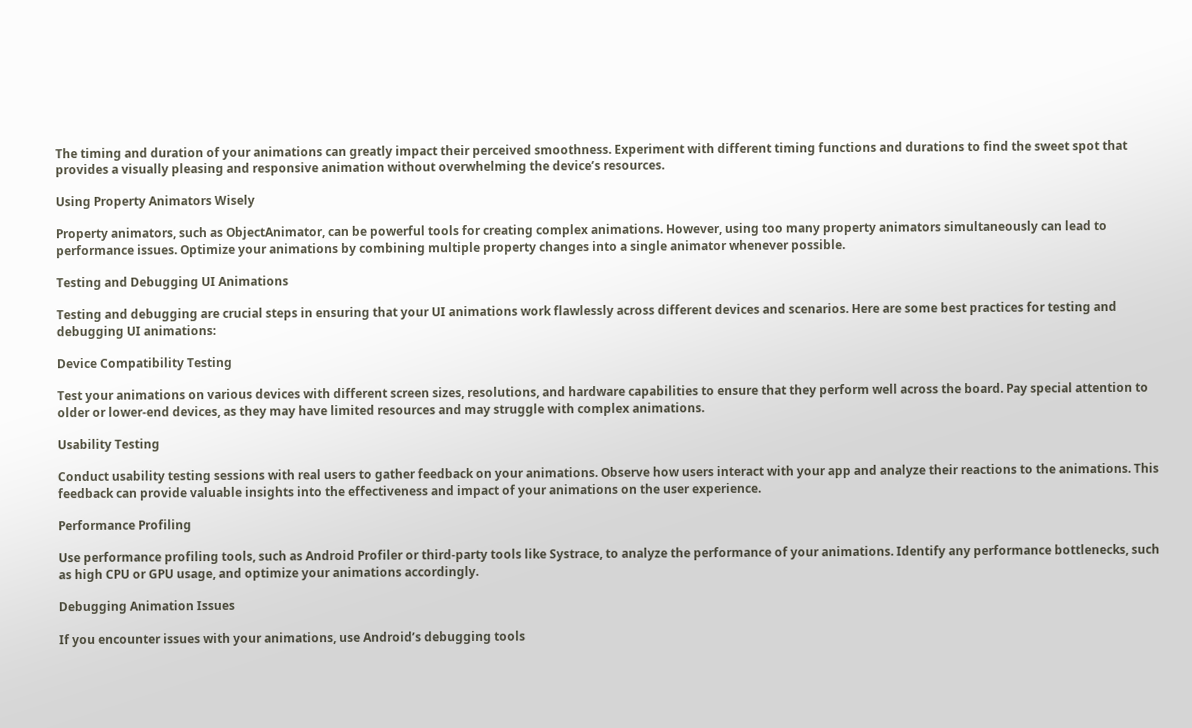The timing and duration of your animations can greatly impact their perceived smoothness. Experiment with different timing functions and durations to find the sweet spot that provides a visually pleasing and responsive animation without overwhelming the device’s resources.

Using Property Animators Wisely

Property animators, such as ObjectAnimator, can be powerful tools for creating complex animations. However, using too many property animators simultaneously can lead to performance issues. Optimize your animations by combining multiple property changes into a single animator whenever possible.

Testing and Debugging UI Animations

Testing and debugging are crucial steps in ensuring that your UI animations work flawlessly across different devices and scenarios. Here are some best practices for testing and debugging UI animations:

Device Compatibility Testing

Test your animations on various devices with different screen sizes, resolutions, and hardware capabilities to ensure that they perform well across the board. Pay special attention to older or lower-end devices, as they may have limited resources and may struggle with complex animations.

Usability Testing

Conduct usability testing sessions with real users to gather feedback on your animations. Observe how users interact with your app and analyze their reactions to the animations. This feedback can provide valuable insights into the effectiveness and impact of your animations on the user experience.

Performance Profiling

Use performance profiling tools, such as Android Profiler or third-party tools like Systrace, to analyze the performance of your animations. Identify any performance bottlenecks, such as high CPU or GPU usage, and optimize your animations accordingly.

Debugging Animation Issues

If you encounter issues with your animations, use Android’s debugging tools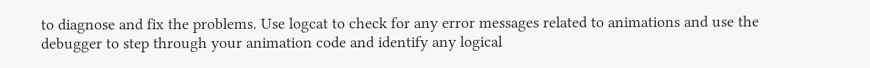to diagnose and fix the problems. Use logcat to check for any error messages related to animations and use the debugger to step through your animation code and identify any logical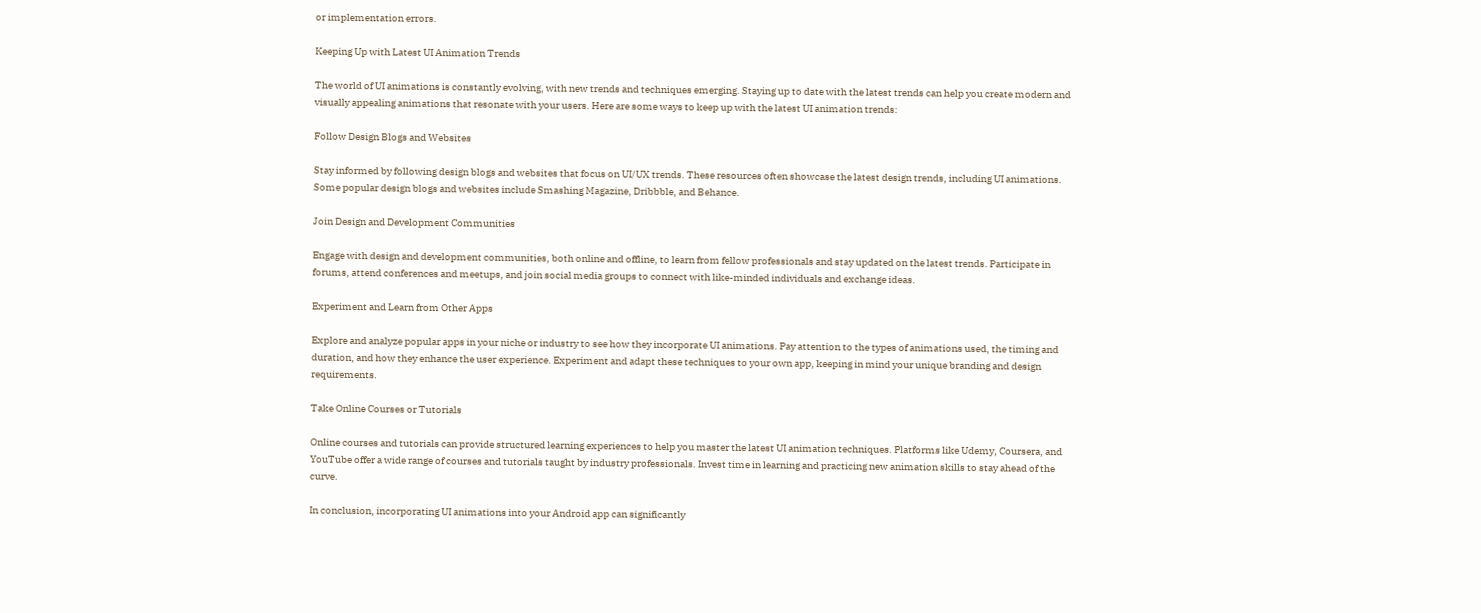or implementation errors.

Keeping Up with Latest UI Animation Trends

The world of UI animations is constantly evolving, with new trends and techniques emerging. Staying up to date with the latest trends can help you create modern and visually appealing animations that resonate with your users. Here are some ways to keep up with the latest UI animation trends:

Follow Design Blogs and Websites

Stay informed by following design blogs and websites that focus on UI/UX trends. These resources often showcase the latest design trends, including UI animations. Some popular design blogs and websites include Smashing Magazine, Dribbble, and Behance.

Join Design and Development Communities

Engage with design and development communities, both online and offline, to learn from fellow professionals and stay updated on the latest trends. Participate in forums, attend conferences and meetups, and join social media groups to connect with like-minded individuals and exchange ideas.

Experiment and Learn from Other Apps

Explore and analyze popular apps in your niche or industry to see how they incorporate UI animations. Pay attention to the types of animations used, the timing and duration, and how they enhance the user experience. Experiment and adapt these techniques to your own app, keeping in mind your unique branding and design requirements.

Take Online Courses or Tutorials

Online courses and tutorials can provide structured learning experiences to help you master the latest UI animation techniques. Platforms like Udemy, Coursera, and YouTube offer a wide range of courses and tutorials taught by industry professionals. Invest time in learning and practicing new animation skills to stay ahead of the curve.

In conclusion, incorporating UI animations into your Android app can significantly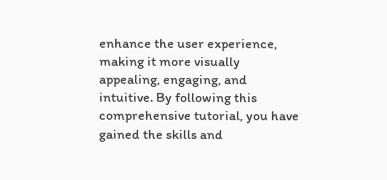enhance the user experience, making it more visually appealing, engaging, and intuitive. By following this comprehensive tutorial, you have gained the skills and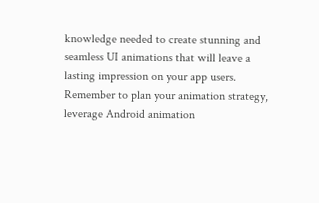knowledge needed to create stunning and seamless UI animations that will leave a lasting impression on your app users. Remember to plan your animation strategy, leverage Android animation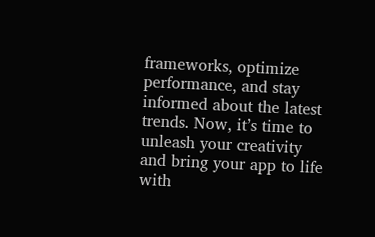frameworks, optimize performance, and stay informed about the latest trends. Now, it’s time to unleash your creativity and bring your app to life with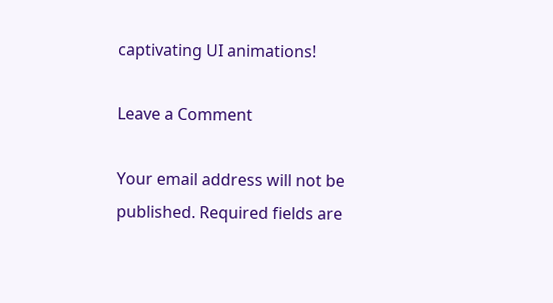captivating UI animations!

Leave a Comment

Your email address will not be published. Required fields are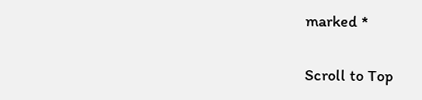marked *

Scroll to Top